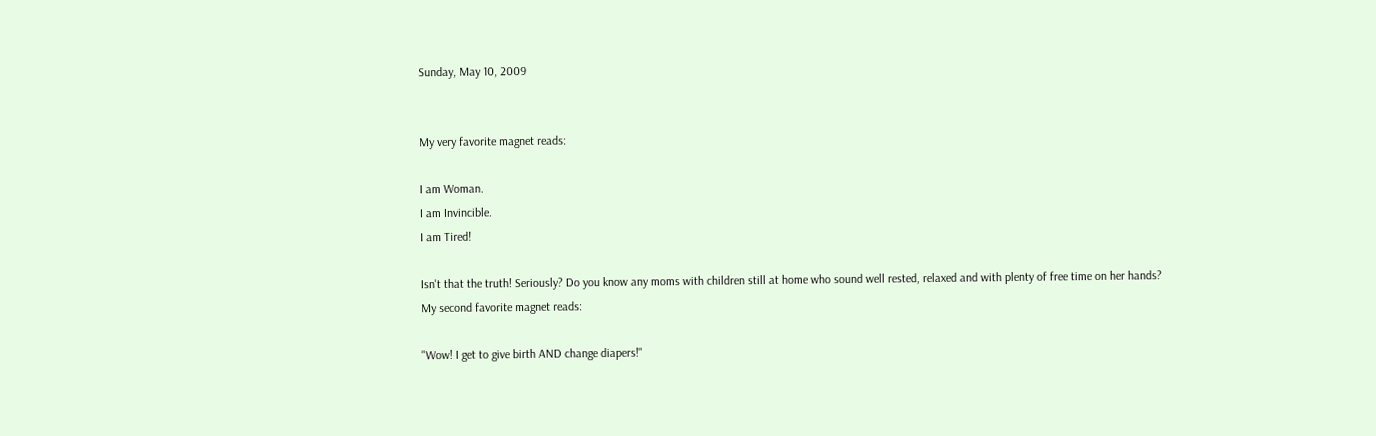Sunday, May 10, 2009


My very favorite magnet reads:

I am Woman.
I am Invincible.
I am Tired!

Isn't that the truth! Seriously? Do you know any moms with children still at home who sound well rested, relaxed and with plenty of free time on her hands?
My second favorite magnet reads:

"Wow! I get to give birth AND change diapers!"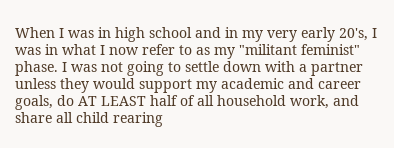When I was in high school and in my very early 20's, I was in what I now refer to as my "militant feminist" phase. I was not going to settle down with a partner unless they would support my academic and career goals, do AT LEAST half of all household work, and share all child rearing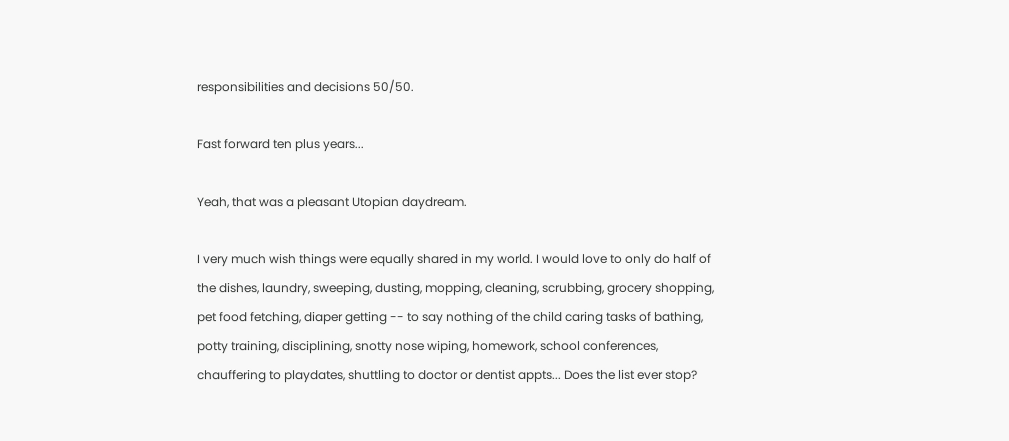responsibilities and decisions 50/50.

Fast forward ten plus years...

Yeah, that was a pleasant Utopian daydream.

I very much wish things were equally shared in my world. I would love to only do half of the dishes, laundry, sweeping, dusting, mopping, cleaning, scrubbing, grocery shopping, pet food fetching, diaper getting -- to say nothing of the child caring tasks of bathing, potty training, disciplining, snotty nose wiping, homework, school conferences, chauffering to playdates, shuttling to doctor or dentist appts... Does the list ever stop?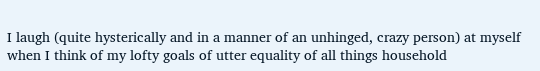I laugh (quite hysterically and in a manner of an unhinged, crazy person) at myself when I think of my lofty goals of utter equality of all things household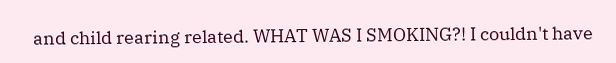and child rearing related. WHAT WAS I SMOKING?! I couldn't have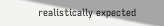realistically expected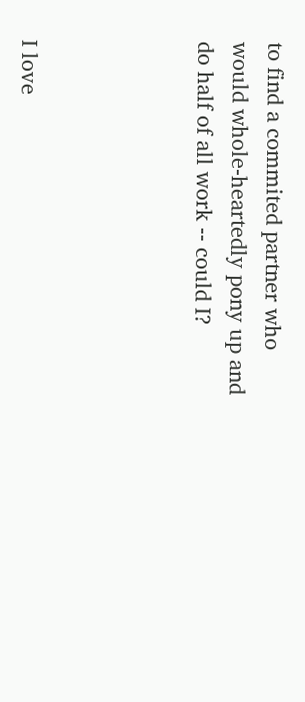to find a commited partner who would whole-heartedly pony up and do half of all work -- could I?




I love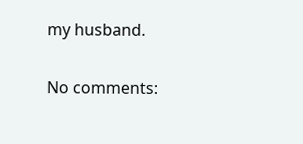my husband.

No comments: